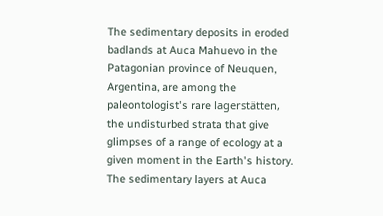The sedimentary deposits in eroded badlands at Auca Mahuevo in the Patagonian province of Neuquen, Argentina, are among the paleontologist's rare lagerstätten, the undisturbed strata that give glimpses of a range of ecology at a given moment in the Earth's history. The sedimentary layers at Auca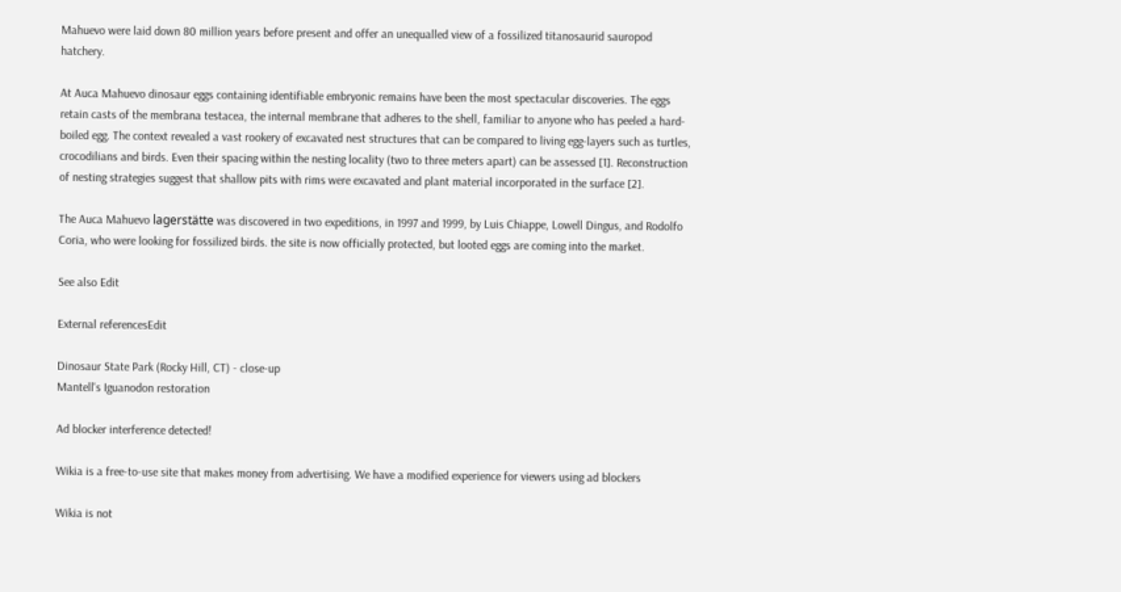Mahuevo were laid down 80 million years before present and offer an unequalled view of a fossilized titanosaurid sauropod hatchery.

At Auca Mahuevo dinosaur eggs containing identifiable embryonic remains have been the most spectacular discoveries. The eggs retain casts of the membrana testacea, the internal membrane that adheres to the shell, familiar to anyone who has peeled a hard-boiled egg. The context revealed a vast rookery of excavated nest structures that can be compared to living egg-layers such as turtles, crocodilians and birds. Even their spacing within the nesting locality (two to three meters apart) can be assessed [1]. Reconstruction of nesting strategies suggest that shallow pits with rims were excavated and plant material incorporated in the surface [2].

The Auca Mahuevo lagerstätte was discovered in two expeditions, in 1997 and 1999, by Luis Chiappe, Lowell Dingus, and Rodolfo Coria, who were looking for fossilized birds. the site is now officially protected, but looted eggs are coming into the market.

See also Edit

External referencesEdit

Dinosaur State Park (Rocky Hill, CT) - close-up
Mantell's Iguanodon restoration

Ad blocker interference detected!

Wikia is a free-to-use site that makes money from advertising. We have a modified experience for viewers using ad blockers

Wikia is not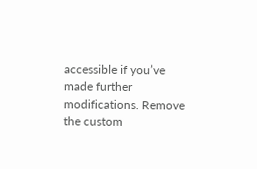accessible if you’ve made further modifications. Remove the custom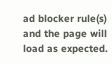ad blocker rule(s) and the page will load as expected.